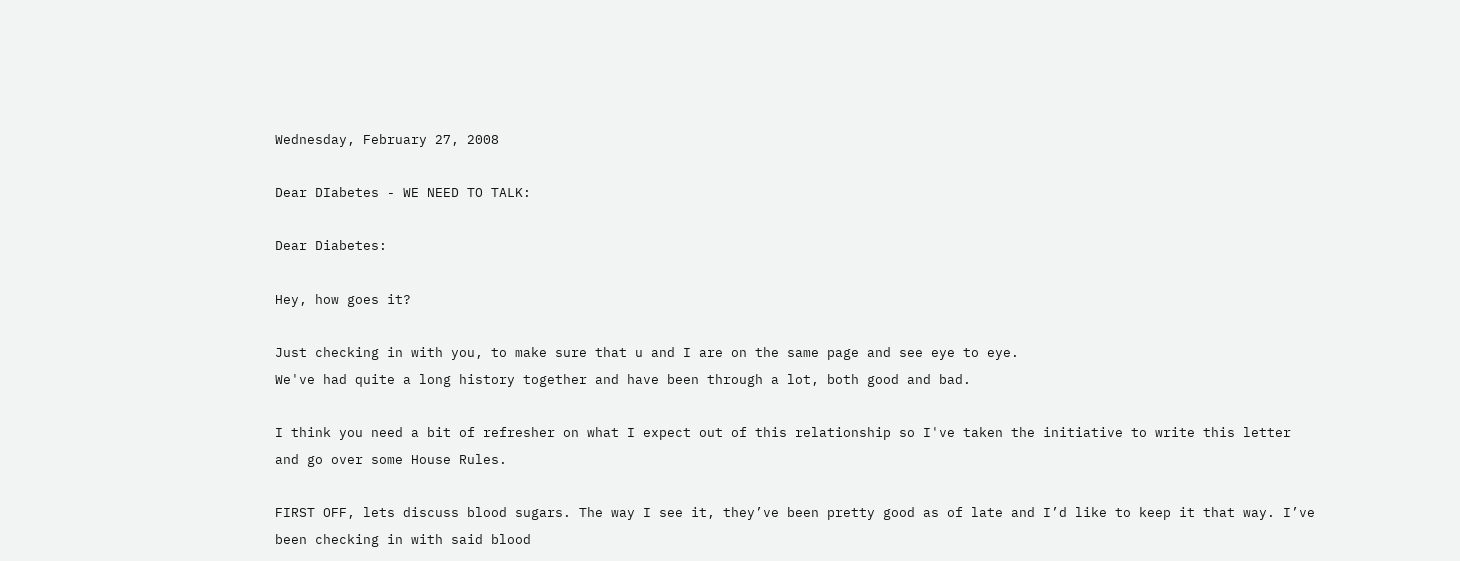Wednesday, February 27, 2008

Dear DIabetes - WE NEED TO TALK:

Dear Diabetes:

Hey, how goes it?

Just checking in with you, to make sure that u and I are on the same page and see eye to eye.
We've had quite a long history together and have been through a lot, both good and bad.

I think you need a bit of refresher on what I expect out of this relationship so I've taken the initiative to write this letter and go over some House Rules.

FIRST OFF, lets discuss blood sugars. The way I see it, they’ve been pretty good as of late and I’d like to keep it that way. I’ve been checking in with said blood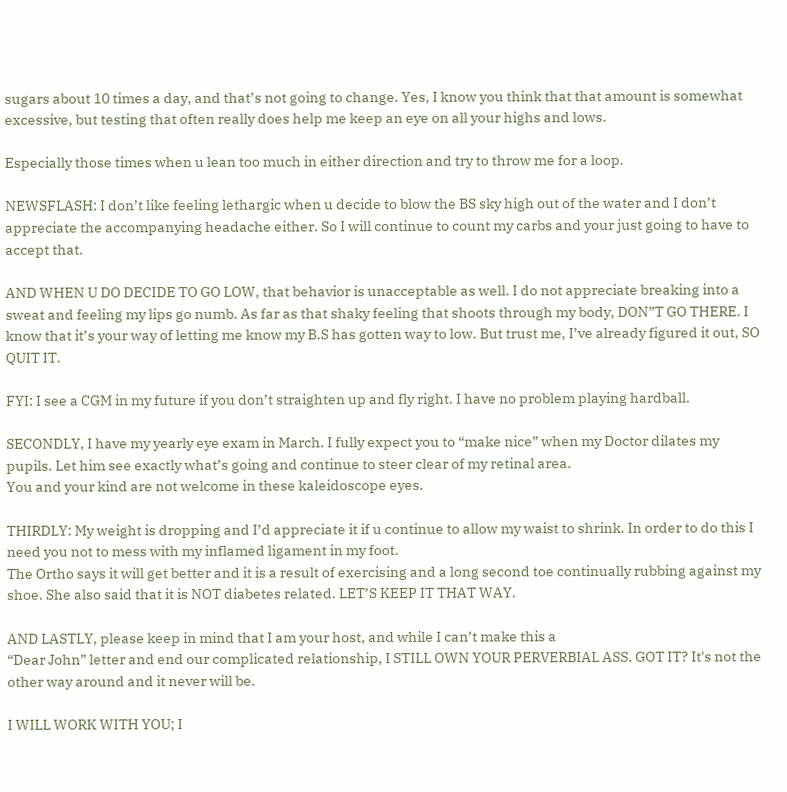sugars about 10 times a day, and that’s not going to change. Yes, I know you think that that amount is somewhat excessive, but testing that often really does help me keep an eye on all your highs and lows.

Especially those times when u lean too much in either direction and try to throw me for a loop.

NEWSFLASH: I don’t like feeling lethargic when u decide to blow the BS sky high out of the water and I don’t appreciate the accompanying headache either. So I will continue to count my carbs and your just going to have to accept that.

AND WHEN U DO DECIDE TO GO LOW, that behavior is unacceptable as well. I do not appreciate breaking into a sweat and feeling my lips go numb. As far as that shaky feeling that shoots through my body, DON”T GO THERE. I know that it’s your way of letting me know my B.S has gotten way to low. But trust me, I’ve already figured it out, SO QUIT IT.

FYI: I see a CGM in my future if you don’t straighten up and fly right. I have no problem playing hardball.

SECONDLY, I have my yearly eye exam in March. I fully expect you to “make nice” when my Doctor dilates my pupils. Let him see exactly what’s going and continue to steer clear of my retinal area.
You and your kind are not welcome in these kaleidoscope eyes.

THIRDLY: My weight is dropping and I’d appreciate it if u continue to allow my waist to shrink. In order to do this I need you not to mess with my inflamed ligament in my foot.
The Ortho says it will get better and it is a result of exercising and a long second toe continually rubbing against my shoe. She also said that it is NOT diabetes related. LET’S KEEP IT THAT WAY.

AND LASTLY, please keep in mind that I am your host, and while I can’t make this a
“Dear John” letter and end our complicated relationship, I STILL OWN YOUR PERVERBIAL ASS. GOT IT? It's not the other way around and it never will be.

I WILL WORK WITH YOU; I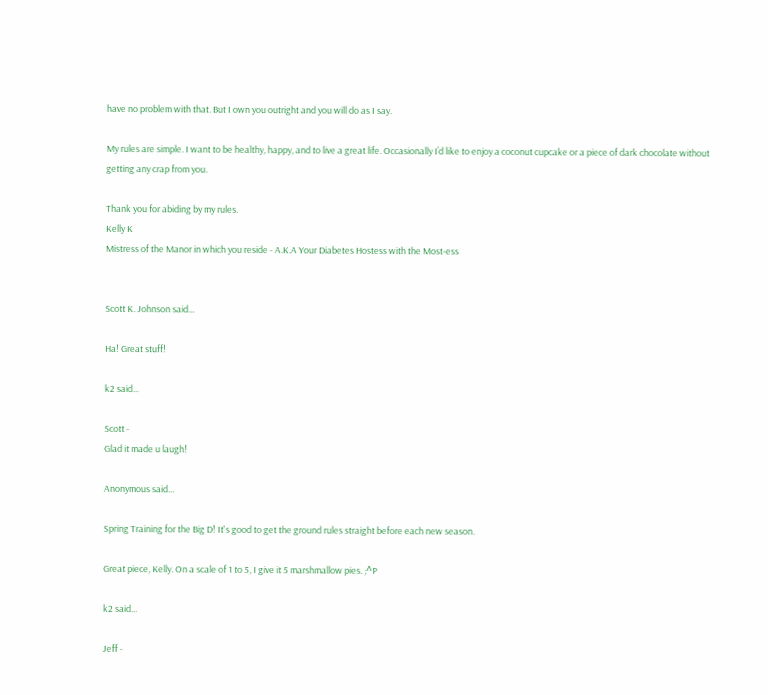have no problem with that. But I own you outright and you will do as I say.

My rules are simple. I want to be healthy, happy, and to live a great life. Occasionally I’d like to enjoy a coconut cupcake or a piece of dark chocolate without getting any crap from you.

Thank you for abiding by my rules.
Kelly K
Mistress of the Manor in which you reside - A.K.A Your Diabetes Hostess with the Most-ess


Scott K. Johnson said...

Ha! Great stuff!

k2 said...

Scott -
Glad it made u laugh!

Anonymous said...

Spring Training for the Big D! It's good to get the ground rules straight before each new season.

Great piece, Kelly. On a scale of 1 to 5, I give it 5 marshmallow pies. ;^P

k2 said...

Jeff -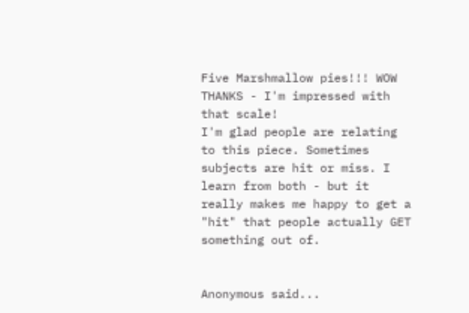Five Marshmallow pies!!! WOW THANKS - I'm impressed with that scale!
I'm glad people are relating to this piece. Sometimes subjects are hit or miss. I learn from both - but it really makes me happy to get a "hit" that people actually GET something out of.


Anonymous said...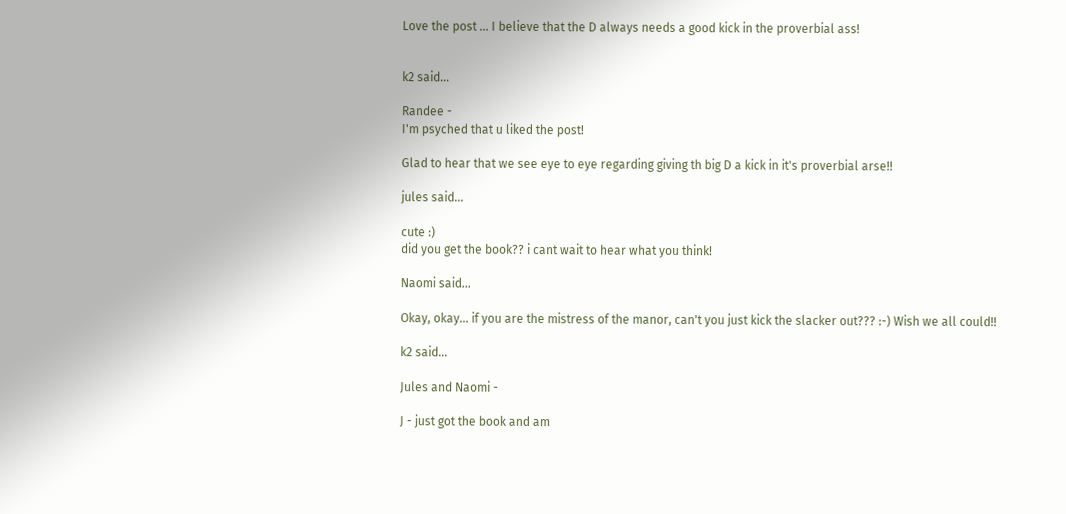Love the post ... I believe that the D always needs a good kick in the proverbial ass!


k2 said...

Randee -
I'm psyched that u liked the post!

Glad to hear that we see eye to eye regarding giving th big D a kick in it's proverbial arse!!

jules said...

cute :)
did you get the book?? i cant wait to hear what you think!

Naomi said...

Okay, okay... if you are the mistress of the manor, can't you just kick the slacker out??? :-) Wish we all could!!

k2 said...

Jules and Naomi -

J - just got the book and am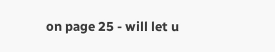on page 25 - will let u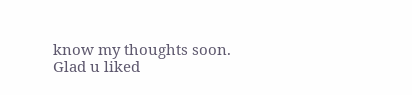know my thoughts soon.
Glad u liked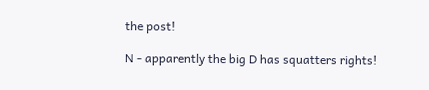the post!

N - apparently the big D has squatters rights!